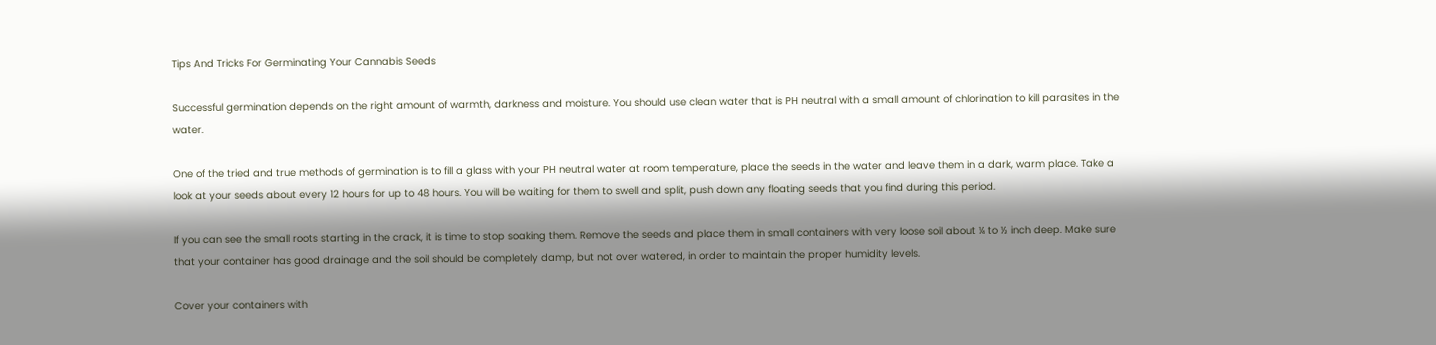Tips And Tricks For Germinating Your Cannabis Seeds

Successful germination depends on the right amount of warmth, darkness and moisture. You should use clean water that is PH neutral with a small amount of chlorination to kill parasites in the water.

One of the tried and true methods of germination is to fill a glass with your PH neutral water at room temperature, place the seeds in the water and leave them in a dark, warm place. Take a look at your seeds about every 12 hours for up to 48 hours. You will be waiting for them to swell and split, push down any floating seeds that you find during this period.

If you can see the small roots starting in the crack, it is time to stop soaking them. Remove the seeds and place them in small containers with very loose soil about ¼ to ½ inch deep. Make sure that your container has good drainage and the soil should be completely damp, but not over watered, in order to maintain the proper humidity levels.

Cover your containers with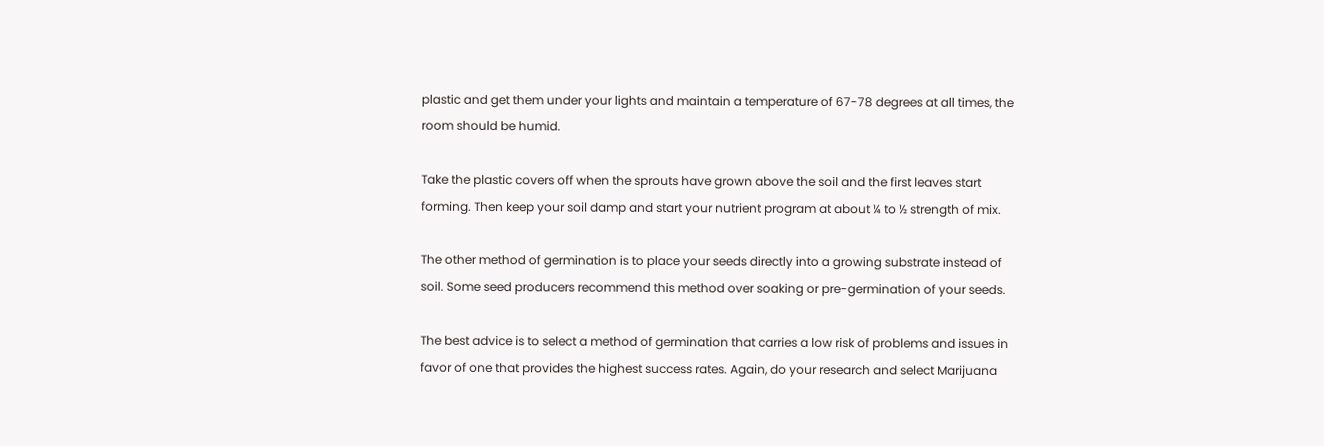plastic and get them under your lights and maintain a temperature of 67-78 degrees at all times, the room should be humid.

Take the plastic covers off when the sprouts have grown above the soil and the first leaves start forming. Then keep your soil damp and start your nutrient program at about ¼ to ½ strength of mix.

The other method of germination is to place your seeds directly into a growing substrate instead of soil. Some seed producers recommend this method over soaking or pre-germination of your seeds.

The best advice is to select a method of germination that carries a low risk of problems and issues in favor of one that provides the highest success rates. Again, do your research and select Marijuana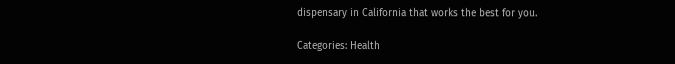dispensary in California that works the best for you.

Categories: Health